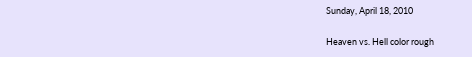Sunday, April 18, 2010

Heaven vs. Hell color rough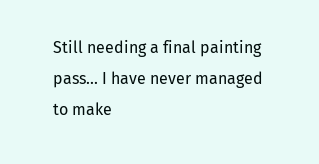Still needing a final painting pass... I have never managed to make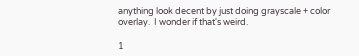anything look decent by just doing grayscale + color overlay.  I wonder if that's weird.

1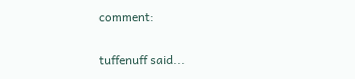comment:

tuffenuff said...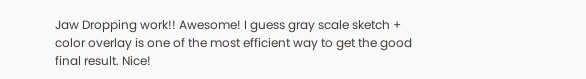Jaw Dropping work!! Awesome! I guess gray scale sketch + color overlay is one of the most efficient way to get the good final result. Nice!